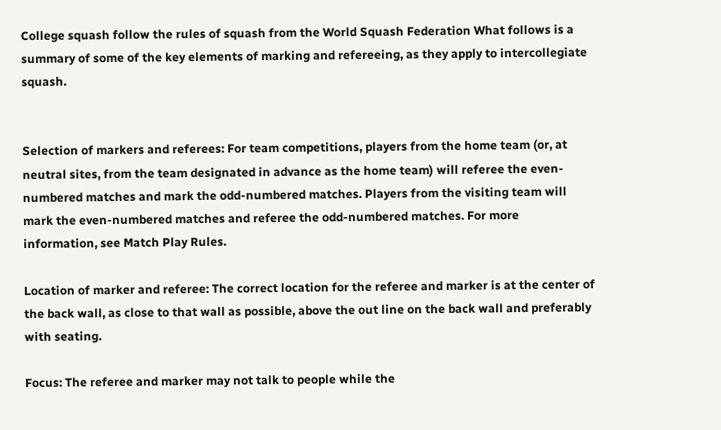College squash follow the rules of squash from the World Squash Federation What follows is a summary of some of the key elements of marking and refereeing, as they apply to intercollegiate squash.


Selection of markers and referees: For team competitions, players from the home team (or, at neutral sites, from the team designated in advance as the home team) will referee the even-numbered matches and mark the odd-numbered matches. Players from the visiting team will mark the even-numbered matches and referee the odd-numbered matches. For more information, see Match Play Rules.

Location of marker and referee: The correct location for the referee and marker is at the center of the back wall, as close to that wall as possible, above the out line on the back wall and preferably with seating.

Focus: The referee and marker may not talk to people while the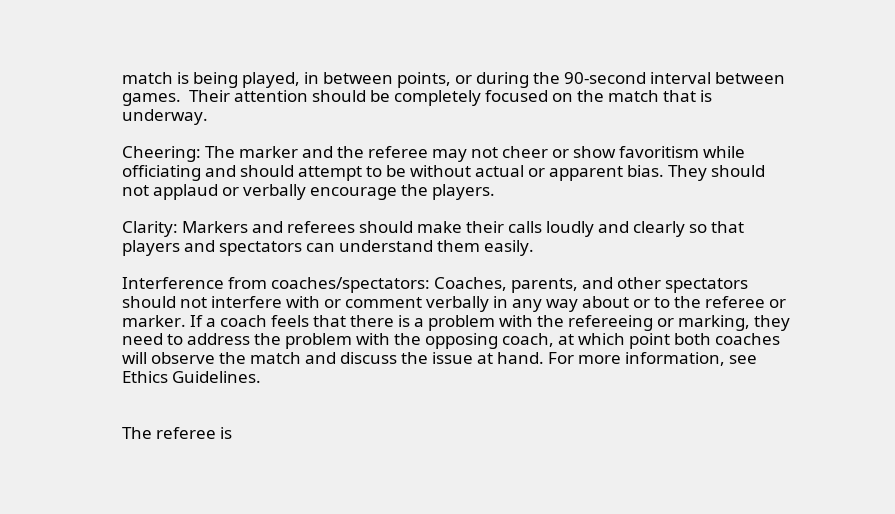match is being played, in between points, or during the 90-second interval between games.  Their attention should be completely focused on the match that is underway.

Cheering: The marker and the referee may not cheer or show favoritism while officiating and should attempt to be without actual or apparent bias. They should not applaud or verbally encourage the players.

Clarity: Markers and referees should make their calls loudly and clearly so that players and spectators can understand them easily.

Interference from coaches/spectators: Coaches, parents, and other spectators should not interfere with or comment verbally in any way about or to the referee or marker. If a coach feels that there is a problem with the refereeing or marking, they need to address the problem with the opposing coach, at which point both coaches will observe the match and discuss the issue at hand. For more information, see Ethics Guidelines.


The referee is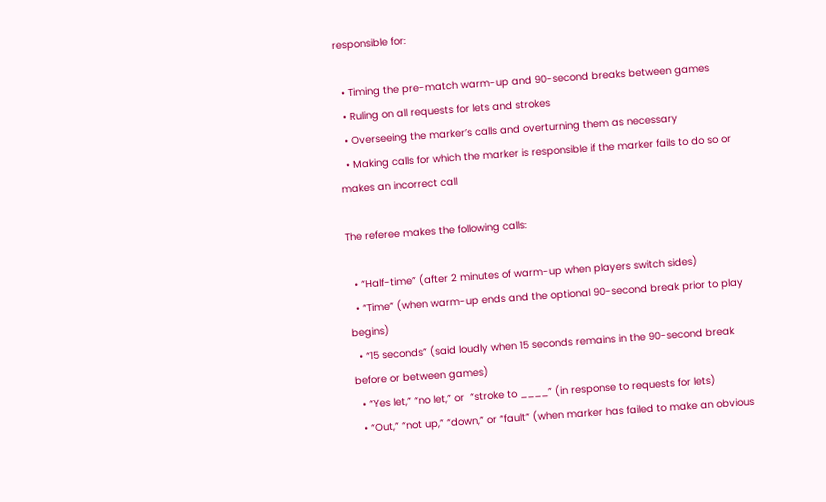responsible for:

  • Timing the pre-match warm-up and 90-second breaks between games
  • Ruling on all requests for lets and strokes
  • Overseeing the marker’s calls and overturning them as necessary
  • Making calls for which the marker is responsible if the marker fails to do so or makes an incorrect call

The referee makes the following calls:

  • “Half-time” (after 2 minutes of warm-up when players switch sides)
  • “Time” (when warm-up ends and the optional 90-second break prior to play begins)
  • “15 seconds” (said loudly when 15 seconds remains in the 90-second break before or between games)
  • “Yes let,” “no let,” or  “stroke to ____” (in response to requests for lets)
  • “Out,” “not up,” “down,” or “fault” (when marker has failed to make an obvious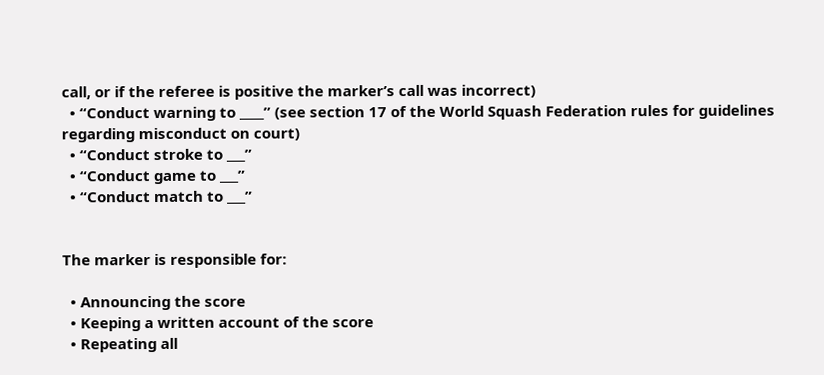call, or if the referee is positive the marker’s call was incorrect)
  • “Conduct warning to ____” (see section 17 of the World Squash Federation rules for guidelines regarding misconduct on court)
  • “Conduct stroke to ___”
  • “Conduct game to ___”
  • “Conduct match to ___”


The marker is responsible for:

  • Announcing the score
  • Keeping a written account of the score
  • Repeating all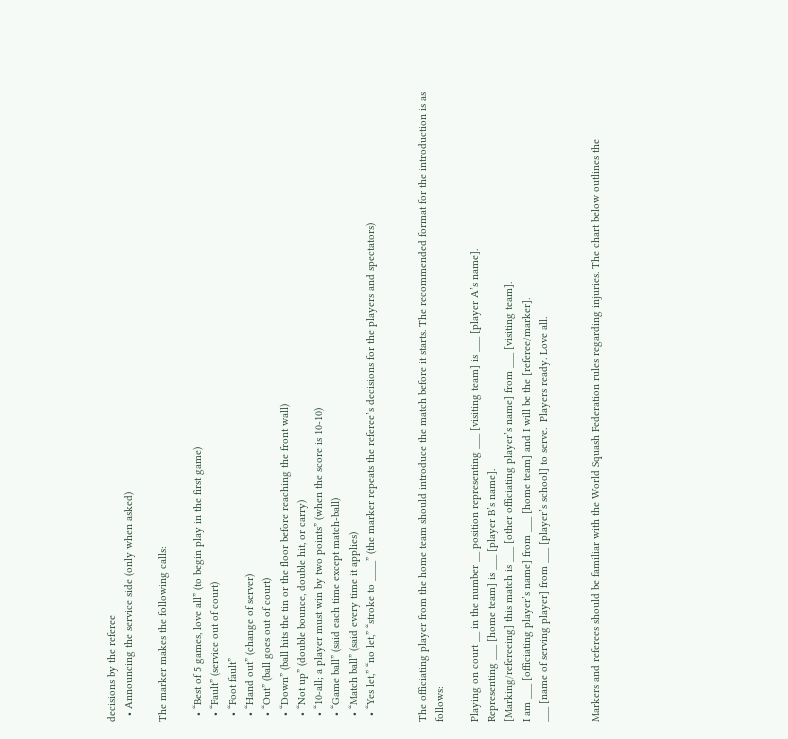decisions by the referee
  • Announcing the service side (only when asked)

The marker makes the following calls:

  • “Best of 5 games, love all” (to begin play in the first game)
  • “Fault” (service out of court)
  • “Foot fault”
  • “Hand out” (change of server)
  • “Out” (ball goes out of court)
  • “Down” (ball hits the tin or the floor before reaching the front wall)
  • “Not up” (double bounce, double hit, or carry)
  • “10-all; a player must win by two points” (when the score is 10-10)
  • “Game ball” (said each time except match-ball)
  • “Match ball” (said every time it applies)
  • “Yes let,” “no let,” “stroke to ____” (the marker repeats the referee’s decisions for the players and spectators)


The officiating player from the home team should introduce the match before it starts. The recommended format for the introduction is as follows:

Playing on court __ in the number __ position representing ___ [visiting team] is ___ [player A’s name].
Representing ___ [home team] is ___ [player B’s name].
[Marking/refereeing] this match is ___ [other officiating player’s name] from ___ [visiting team].
I am ___ [officiating player’s name] from ___ [home team] and I will be the [referee/marker].
___ [name of serving player] from ___ [player’s school] to serve.  Players ready. Love all.


Markers and referees should be familiar with the World Squash Federation rules regarding injuries. The chart below outlines the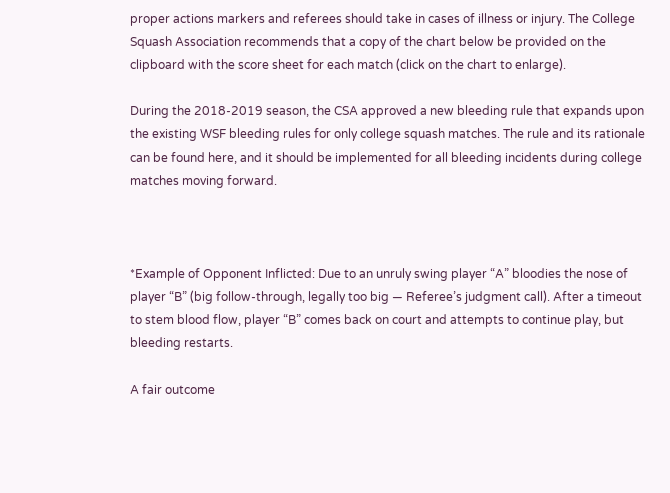proper actions markers and referees should take in cases of illness or injury. The College Squash Association recommends that a copy of the chart below be provided on the clipboard with the score sheet for each match (click on the chart to enlarge).

During the 2018-2019 season, the CSA approved a new bleeding rule that expands upon the existing WSF bleeding rules for only college squash matches. The rule and its rationale can be found here, and it should be implemented for all bleeding incidents during college matches moving forward.



*Example of Opponent Inflicted: Due to an unruly swing player “A” bloodies the nose of player “B” (big follow-through, legally too big — Referee’s judgment call). After a timeout to stem blood flow, player “B” comes back on court and attempts to continue play, but bleeding restarts.

A fair outcome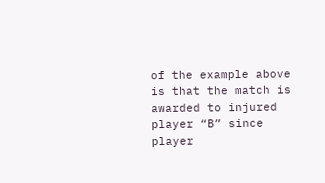of the example above is that the match is awarded to injured player “B” since player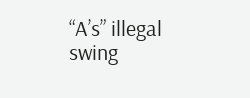“A’s” illegal swing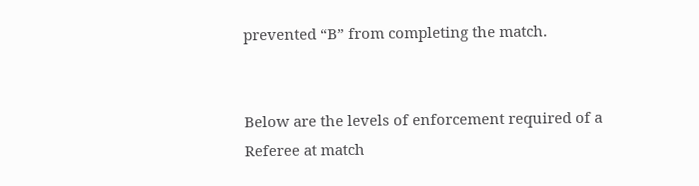prevented “B” from completing the match.


Below are the levels of enforcement required of a Referee at match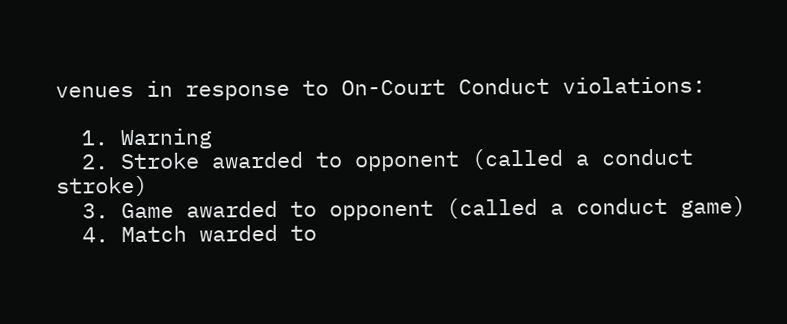venues in response to On-Court Conduct violations:

  1. Warning
  2. Stroke awarded to opponent (called a conduct stroke)
  3. Game awarded to opponent (called a conduct game)
  4. Match warded to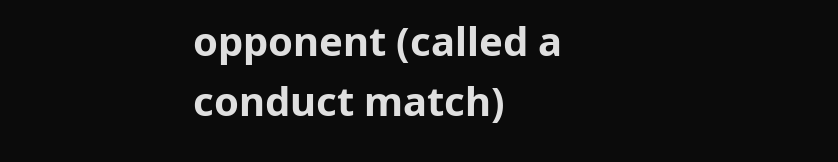opponent (called a conduct match)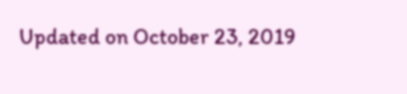Updated on October 23, 2019